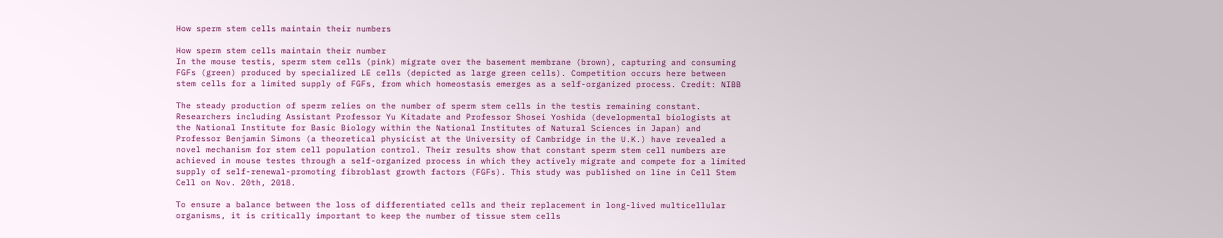How sperm stem cells maintain their numbers

How sperm stem cells maintain their number
In the mouse testis, sperm stem cells (pink) migrate over the basement membrane (brown), capturing and consuming FGFs (green) produced by specialized LE cells (depicted as large green cells). Competition occurs here between stem cells for a limited supply of FGFs, from which homeostasis emerges as a self-organized process. Credit: NIBB

The steady production of sperm relies on the number of sperm stem cells in the testis remaining constant. Researchers including Assistant Professor Yu Kitadate and Professor Shosei Yoshida (developmental biologists at the National Institute for Basic Biology within the National Institutes of Natural Sciences in Japan) and Professor Benjamin Simons (a theoretical physicist at the University of Cambridge in the U.K.) have revealed a novel mechanism for stem cell population control. Their results show that constant sperm stem cell numbers are achieved in mouse testes through a self-organized process in which they actively migrate and compete for a limited supply of self-renewal-promoting fibroblast growth factors (FGFs). This study was published on line in Cell Stem Cell on Nov. 20th, 2018.

To ensure a balance between the loss of differentiated cells and their replacement in long-lived multicellular organisms, it is critically important to keep the number of tissue stem cells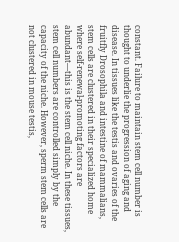constant. Failure to maintain stem cell number is thought to underlie the progression of aging and disease. In tissues like the testis and ovaries of the fruitfly Drosophila and intestine of mammalians, stem cells are clustered in their specialized home where self-renewal-promoting factors are abundant—this is the stem cell niche. In these tissues, stem cell numbers are controlled simply by the capacity of the niche. However, sperm stem cells are not clustered in mouse testis,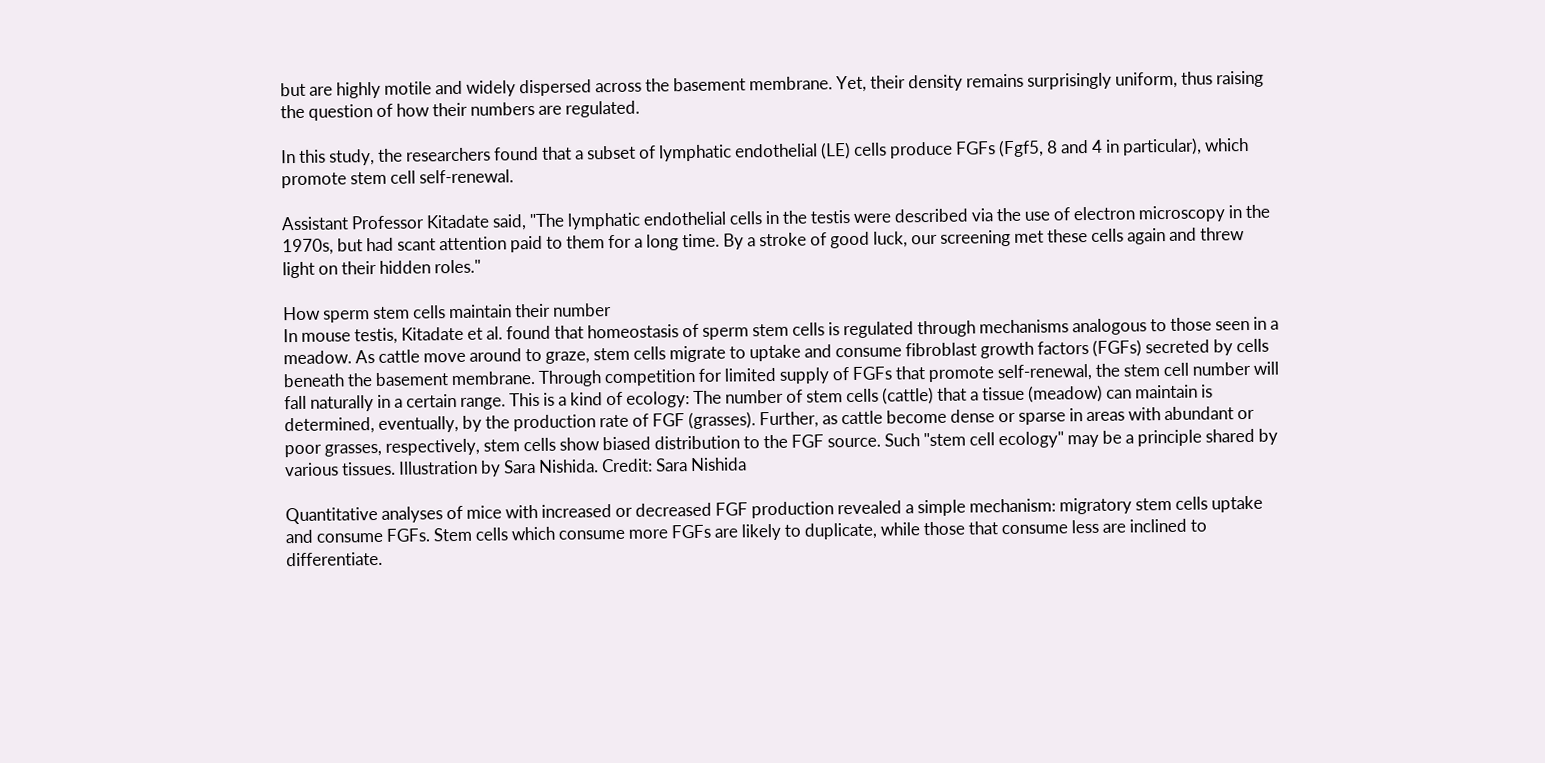but are highly motile and widely dispersed across the basement membrane. Yet, their density remains surprisingly uniform, thus raising the question of how their numbers are regulated.

In this study, the researchers found that a subset of lymphatic endothelial (LE) cells produce FGFs (Fgf5, 8 and 4 in particular), which promote stem cell self-renewal.

Assistant Professor Kitadate said, "The lymphatic endothelial cells in the testis were described via the use of electron microscopy in the 1970s, but had scant attention paid to them for a long time. By a stroke of good luck, our screening met these cells again and threw light on their hidden roles."

How sperm stem cells maintain their number
In mouse testis, Kitadate et al. found that homeostasis of sperm stem cells is regulated through mechanisms analogous to those seen in a meadow. As cattle move around to graze, stem cells migrate to uptake and consume fibroblast growth factors (FGFs) secreted by cells beneath the basement membrane. Through competition for limited supply of FGFs that promote self-renewal, the stem cell number will fall naturally in a certain range. This is a kind of ecology: The number of stem cells (cattle) that a tissue (meadow) can maintain is determined, eventually, by the production rate of FGF (grasses). Further, as cattle become dense or sparse in areas with abundant or poor grasses, respectively, stem cells show biased distribution to the FGF source. Such "stem cell ecology" may be a principle shared by various tissues. Illustration by Sara Nishida. Credit: Sara Nishida

Quantitative analyses of mice with increased or decreased FGF production revealed a simple mechanism: migratory stem cells uptake and consume FGFs. Stem cells which consume more FGFs are likely to duplicate, while those that consume less are inclined to differentiate.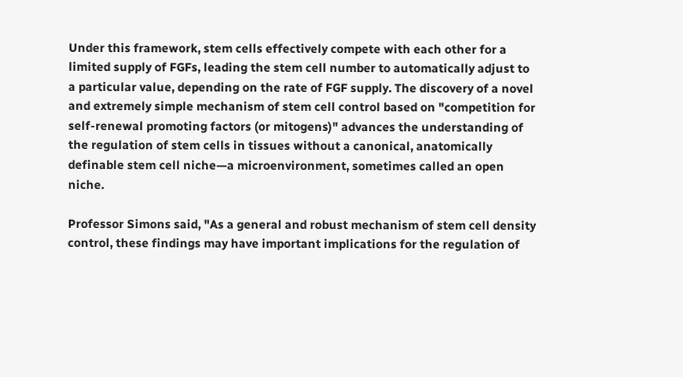Under this framework, stem cells effectively compete with each other for a limited supply of FGFs, leading the stem cell number to automatically adjust to a particular value, depending on the rate of FGF supply. The discovery of a novel and extremely simple mechanism of stem cell control based on "competition for self-renewal promoting factors (or mitogens)" advances the understanding of the regulation of stem cells in tissues without a canonical, anatomically definable stem cell niche—a microenvironment, sometimes called an open niche.

Professor Simons said, "As a general and robust mechanism of stem cell density control, these findings may have important implications for the regulation of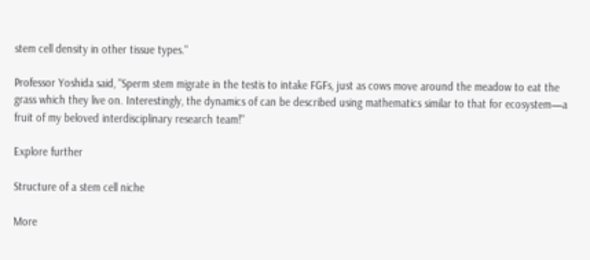stem cell density in other tissue types."

Professor Yoshida said, "Sperm stem migrate in the testis to intake FGFs, just as cows move around the meadow to eat the grass which they live on. Interestingly, the dynamics of can be described using mathematics similar to that for ecosystem—a fruit of my beloved interdisciplinary research team!"

Explore further

Structure of a stem cell niche

More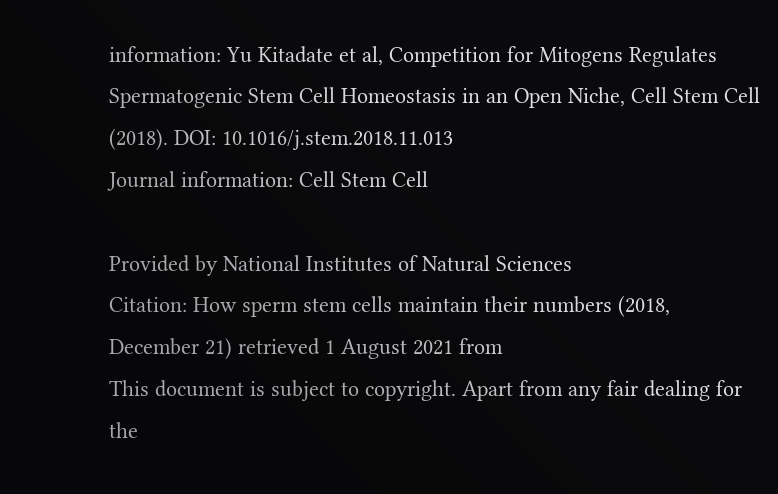information: Yu Kitadate et al, Competition for Mitogens Regulates Spermatogenic Stem Cell Homeostasis in an Open Niche, Cell Stem Cell (2018). DOI: 10.1016/j.stem.2018.11.013
Journal information: Cell Stem Cell

Provided by National Institutes of Natural Sciences
Citation: How sperm stem cells maintain their numbers (2018, December 21) retrieved 1 August 2021 from
This document is subject to copyright. Apart from any fair dealing for the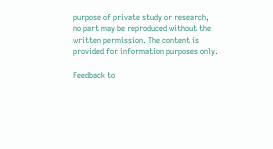purpose of private study or research, no part may be reproduced without the written permission. The content is provided for information purposes only.

Feedback to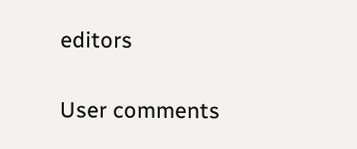editors

User comments